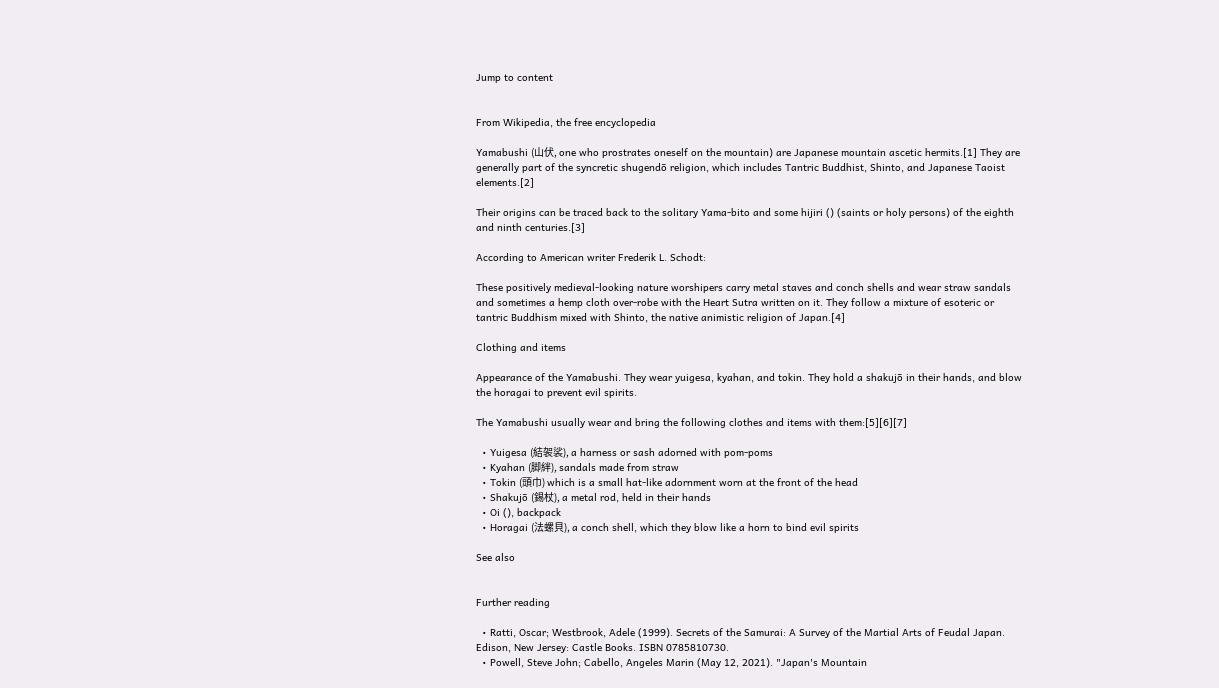Jump to content


From Wikipedia, the free encyclopedia

Yamabushi (山伏, one who prostrates oneself on the mountain) are Japanese mountain ascetic hermits.[1] They are generally part of the syncretic shugendō religion, which includes Tantric Buddhist, Shinto, and Japanese Taoist elements.[2]

Their origins can be traced back to the solitary Yama-bito and some hijiri () (saints or holy persons) of the eighth and ninth centuries.[3]

According to American writer Frederik L. Schodt:

These positively medieval-looking nature worshipers carry metal staves and conch shells and wear straw sandals and sometimes a hemp cloth over-robe with the Heart Sutra written on it. They follow a mixture of esoteric or tantric Buddhism mixed with Shinto, the native animistic religion of Japan.[4]

Clothing and items

Appearance of the Yamabushi. They wear yuigesa, kyahan, and tokin. They hold a shakujō in their hands, and blow the horagai to prevent evil spirits.

The Yamabushi usually wear and bring the following clothes and items with them:[5][6][7]

  • Yuigesa (結袈裟), a harness or sash adorned with pom-poms
  • Kyahan (脚絆), sandals made from straw
  • Tokin (頭巾) which is a small hat-like adornment worn at the front of the head
  • Shakujō (錫杖), a metal rod, held in their hands
  • Oi (), backpack
  • Horagai (法螺貝), a conch shell, which they blow like a horn to bind evil spirits

See also


Further reading

  • Ratti, Oscar; Westbrook, Adele (1999). Secrets of the Samurai: A Survey of the Martial Arts of Feudal Japan. Edison, New Jersey: Castle Books. ISBN 0785810730.
  • Powell, Steve John; Cabello, Angeles Marin (May 12, 2021). "Japan's Mountain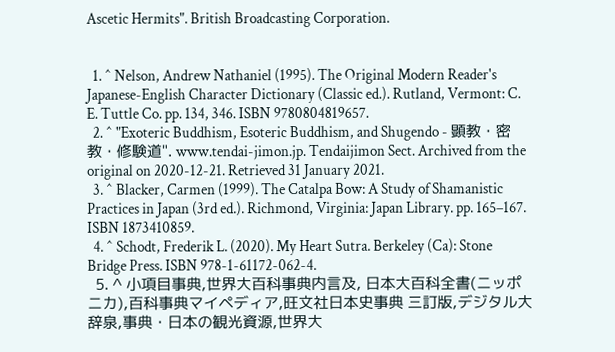Ascetic Hermits". British Broadcasting Corporation.


  1. ^ Nelson, Andrew Nathaniel (1995). The Original Modern Reader's Japanese-English Character Dictionary (Classic ed.). Rutland, Vermont: C. E. Tuttle Co. pp. 134, 346. ISBN 9780804819657.
  2. ^ "Exoteric Buddhism, Esoteric Buddhism, and Shugendo - 顕教・密教・修験道". www.tendai-jimon.jp. Tendaijimon Sect. Archived from the original on 2020-12-21. Retrieved 31 January 2021.
  3. ^ Blacker, Carmen (1999). The Catalpa Bow: A Study of Shamanistic Practices in Japan (3rd ed.). Richmond, Virginia: Japan Library. pp. 165–167. ISBN 1873410859.
  4. ^ Schodt, Frederik L. (2020). My Heart Sutra. Berkeley (Ca): Stone Bridge Press. ISBN 978-1-61172-062-4.
  5. ^ 小項目事典,世界大百科事典内言及, 日本大百科全書(ニッポニカ),百科事典マイペディア,旺文社日本史事典 三訂版,デジタル大辞泉,事典・日本の観光資源,世界大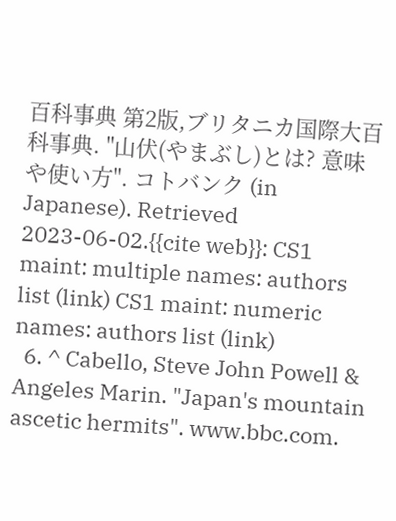百科事典 第2版,ブリタニカ国際大百科事典. "山伏(やまぶし)とは? 意味や使い方". コトバンク (in Japanese). Retrieved 2023-06-02.{{cite web}}: CS1 maint: multiple names: authors list (link) CS1 maint: numeric names: authors list (link)
  6. ^ Cabello, Steve John Powell & Angeles Marin. "Japan's mountain ascetic hermits". www.bbc.com.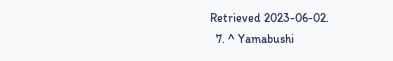Retrieved 2023-06-02.
  7. ^ Yamabushi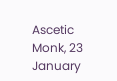Ascetic Monk, 23 January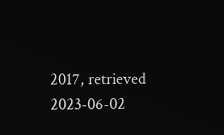2017, retrieved 2023-06-02